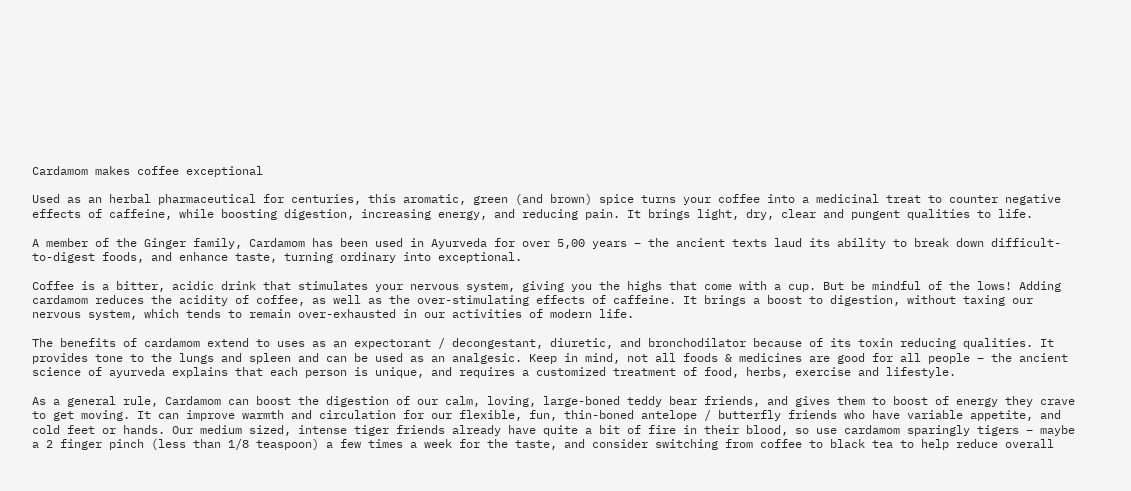Cardamom makes coffee exceptional

Used as an herbal pharmaceutical for centuries, this aromatic, green (and brown) spice turns your coffee into a medicinal treat to counter negative effects of caffeine, while boosting digestion, increasing energy, and reducing pain. It brings light, dry, clear and pungent qualities to life.

A member of the Ginger family, Cardamom has been used in Ayurveda for over 5,00 years – the ancient texts laud its ability to break down difficult-to-digest foods, and enhance taste, turning ordinary into exceptional.

Coffee is a bitter, acidic drink that stimulates your nervous system, giving you the highs that come with a cup. But be mindful of the lows! Adding cardamom reduces the acidity of coffee, as well as the over-stimulating effects of caffeine. It brings a boost to digestion, without taxing our nervous system, which tends to remain over-exhausted in our activities of modern life.

The benefits of cardamom extend to uses as an expectorant / decongestant, diuretic, and bronchodilator because of its toxin reducing qualities. It provides tone to the lungs and spleen and can be used as an analgesic. Keep in mind, not all foods & medicines are good for all people – the ancient science of ayurveda explains that each person is unique, and requires a customized treatment of food, herbs, exercise and lifestyle.

As a general rule, Cardamom can boost the digestion of our calm, loving, large-boned teddy bear friends, and gives them to boost of energy they crave to get moving. It can improve warmth and circulation for our flexible, fun, thin-boned antelope / butterfly friends who have variable appetite, and cold feet or hands. Our medium sized, intense tiger friends already have quite a bit of fire in their blood, so use cardamom sparingly tigers – maybe a 2 finger pinch (less than 1/8 teaspoon) a few times a week for the taste, and consider switching from coffee to black tea to help reduce overall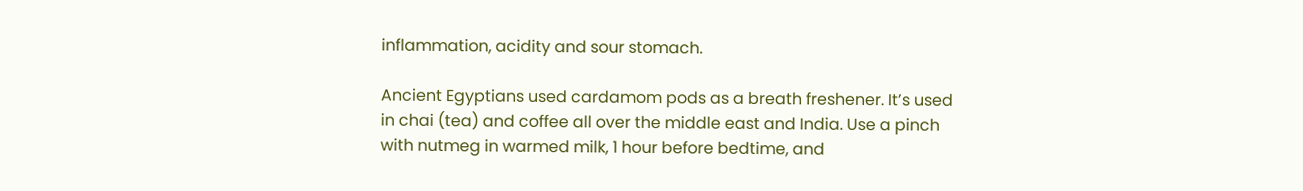inflammation, acidity and sour stomach.

Ancient Egyptians used cardamom pods as a breath freshener. It’s used in chai (tea) and coffee all over the middle east and India. Use a pinch with nutmeg in warmed milk, 1 hour before bedtime, and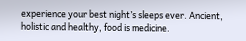experience your best night’s sleeps ever. Ancient, holistic and healthy, food is medicine.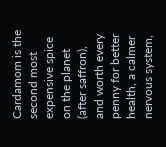Cardamom is the second most expensive spice on the planet (after saffron), and worth every penny for better health, a calmer nervous system,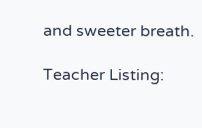and sweeter breath.

Teacher Listing: